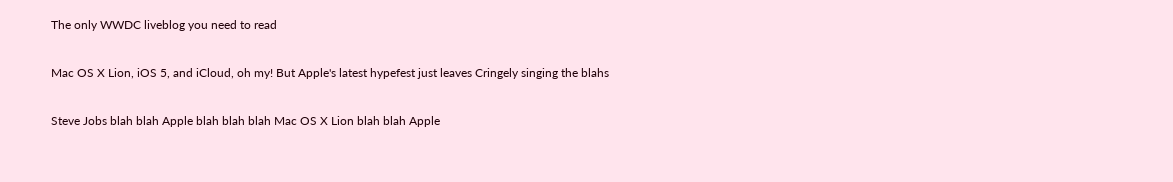The only WWDC liveblog you need to read

Mac OS X Lion, iOS 5, and iCloud, oh my! But Apple's latest hypefest just leaves Cringely singing the blahs

Steve Jobs blah blah Apple blah blah blah Mac OS X Lion blah blah Apple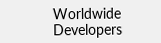Worldwide Developers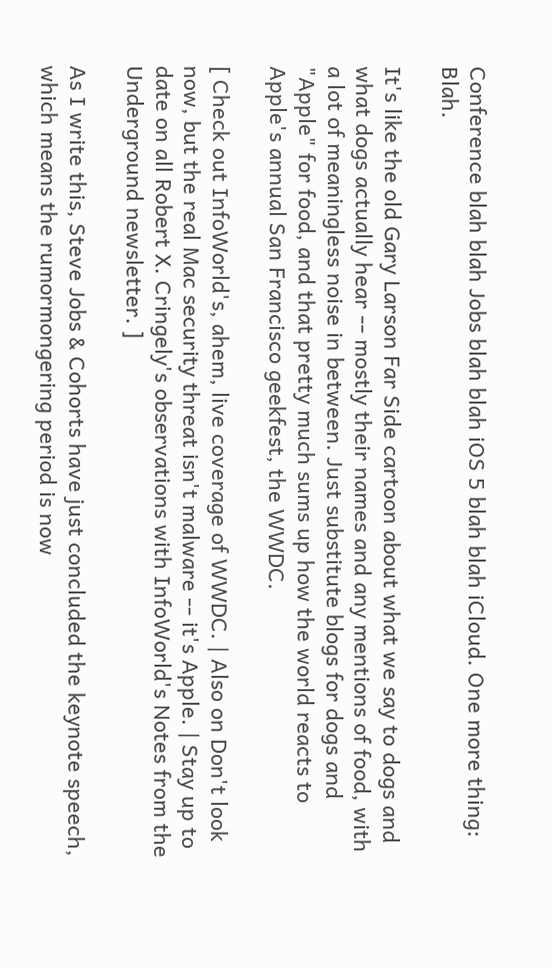Conference blah blah Jobs blah blah iOS 5 blah blah iCloud. One more thing: Blah.

It's like the old Gary Larson Far Side cartoon about what we say to dogs and what dogs actually hear -- mostly their names and any mentions of food, with a lot of meaningless noise in between. Just substitute blogs for dogs and "Apple" for food, and that pretty much sums up how the world reacts to Apple's annual San Francisco geekfest, the WWDC.

[ Check out InfoWorld's, ahem, live coverage of WWDC. | Also on Don't look now, but the real Mac security threat isn't malware -- it's Apple. | Stay up to date on all Robert X. Cringely's observations with InfoWorld's Notes from the Underground newsletter. ]

As I write this, Steve Jobs & Cohorts have just concluded the keynote speech, which means the rumormongering period is now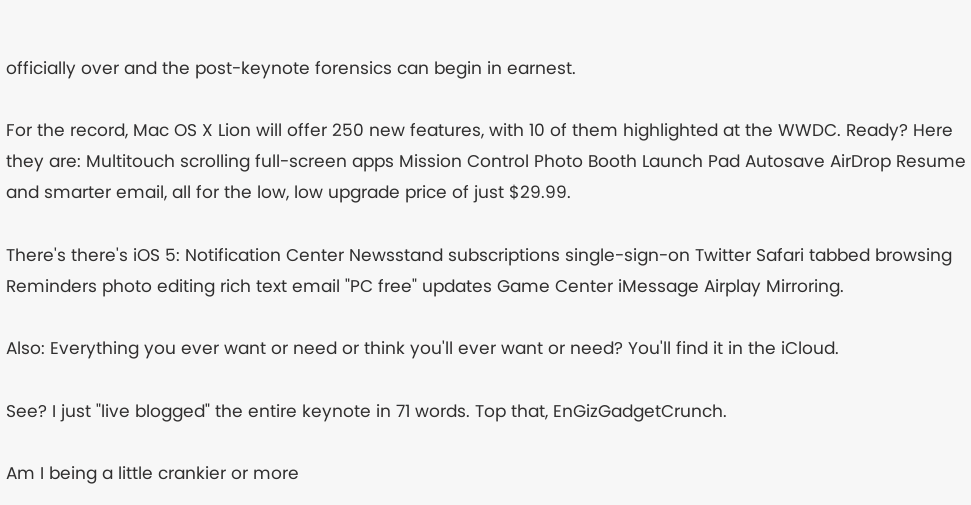officially over and the post-keynote forensics can begin in earnest.

For the record, Mac OS X Lion will offer 250 new features, with 10 of them highlighted at the WWDC. Ready? Here they are: Multitouch scrolling full-screen apps Mission Control Photo Booth Launch Pad Autosave AirDrop Resume and smarter email, all for the low, low upgrade price of just $29.99.

There's there's iOS 5: Notification Center Newsstand subscriptions single-sign-on Twitter Safari tabbed browsing Reminders photo editing rich text email "PC free" updates Game Center iMessage Airplay Mirroring.

Also: Everything you ever want or need or think you'll ever want or need? You'll find it in the iCloud.

See? I just "live blogged" the entire keynote in 71 words. Top that, EnGizGadgetCrunch.

Am I being a little crankier or more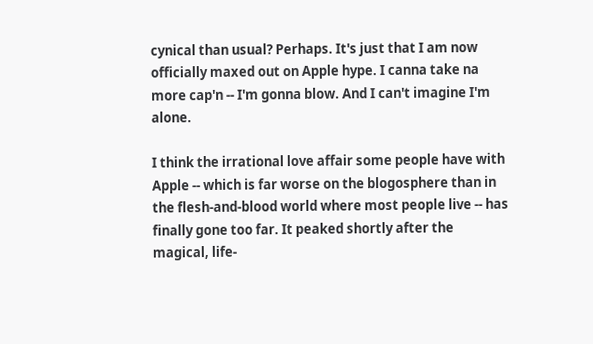cynical than usual? Perhaps. It's just that I am now officially maxed out on Apple hype. I canna take na more cap'n -- I'm gonna blow. And I can't imagine I'm alone.

I think the irrational love affair some people have with Apple -- which is far worse on the blogosphere than in the flesh-and-blood world where most people live -- has finally gone too far. It peaked shortly after the magical, life-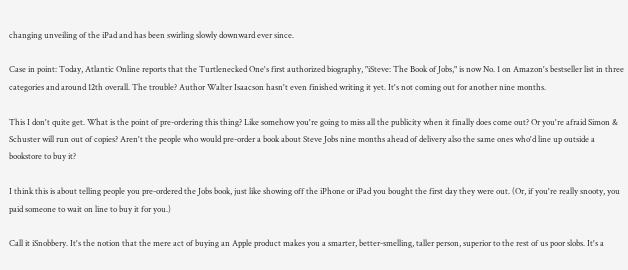changing unveiling of the iPad and has been swirling slowly downward ever since.

Case in point: Today, Atlantic Online reports that the Turtlenecked One's first authorized biography, "iSteve: The Book of Jobs," is now No. 1 on Amazon's bestseller list in three categories and around 12th overall. The trouble? Author Walter Isaacson hasn't even finished writing it yet. It's not coming out for another nine months.

This I don't quite get. What is the point of pre-ordering this thing? Like somehow you're going to miss all the publicity when it finally does come out? Or you're afraid Simon & Schuster will run out of copies? Aren't the people who would pre-order a book about Steve Jobs nine months ahead of delivery also the same ones who'd line up outside a bookstore to buy it?

I think this is about telling people you pre-ordered the Jobs book, just like showing off the iPhone or iPad you bought the first day they were out. (Or, if you're really snooty, you paid someone to wait on line to buy it for you.)

Call it iSnobbery. It's the notion that the mere act of buying an Apple product makes you a smarter, better-smelling, taller person, superior to the rest of us poor slobs. It's a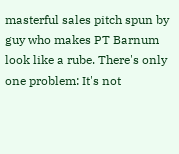masterful sales pitch spun by guy who makes PT Barnum look like a rube. There's only one problem: It's not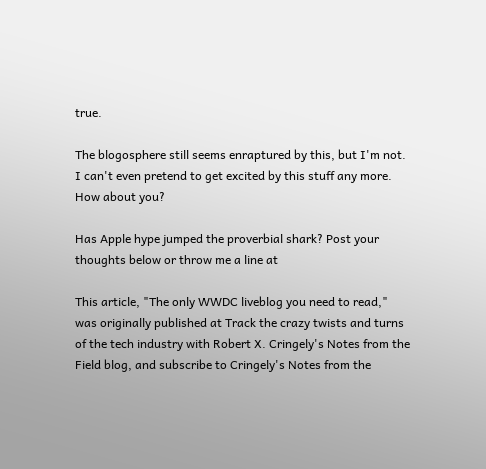true.

The blogosphere still seems enraptured by this, but I'm not. I can't even pretend to get excited by this stuff any more. How about you?

Has Apple hype jumped the proverbial shark? Post your thoughts below or throw me a line at

This article, "The only WWDC liveblog you need to read," was originally published at Track the crazy twists and turns of the tech industry with Robert X. Cringely's Notes from the Field blog, and subscribe to Cringely's Notes from the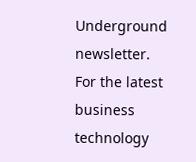Underground newsletter. For the latest business technology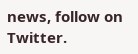news, follow on Twitter.